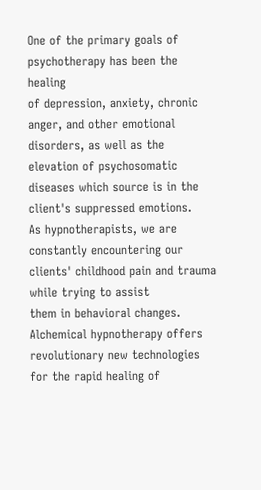One of the primary goals of psychotherapy has been the healing
of depression, anxiety, chronic anger, and other emotional
disorders, as well as the elevation of psychosomatic
diseases which source is in the client's suppressed emotions.
As hypnotherapists, we are constantly encountering our
clients' childhood pain and trauma while trying to assist
them in behavioral changes. Alchemical hypnotherapy offers
revolutionary new technologies for the rapid healing of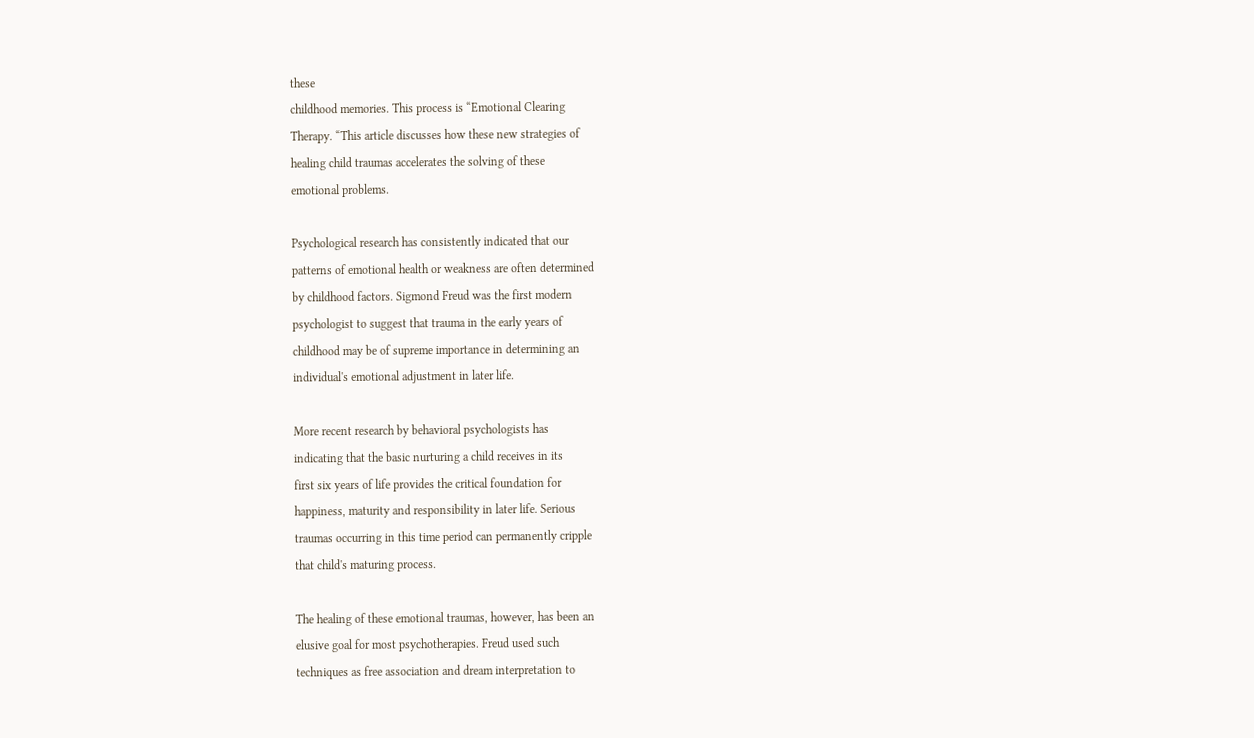these
childhood memories. This process is “Emotional Clearing
Therapy. “This article discusses how these new strategies of
healing child traumas accelerates the solving of these
emotional problems.

Psychological research has consistently indicated that our
patterns of emotional health or weakness are often determined
by childhood factors. Sigmond Freud was the first modern
psychologist to suggest that trauma in the early years of
childhood may be of supreme importance in determining an
individual's emotional adjustment in later life.

More recent research by behavioral psychologists has
indicating that the basic nurturing a child receives in its
first six years of life provides the critical foundation for
happiness, maturity and responsibility in later life. Serious
traumas occurring in this time period can permanently cripple
that child's maturing process.

The healing of these emotional traumas, however, has been an
elusive goal for most psychotherapies. Freud used such
techniques as free association and dream interpretation to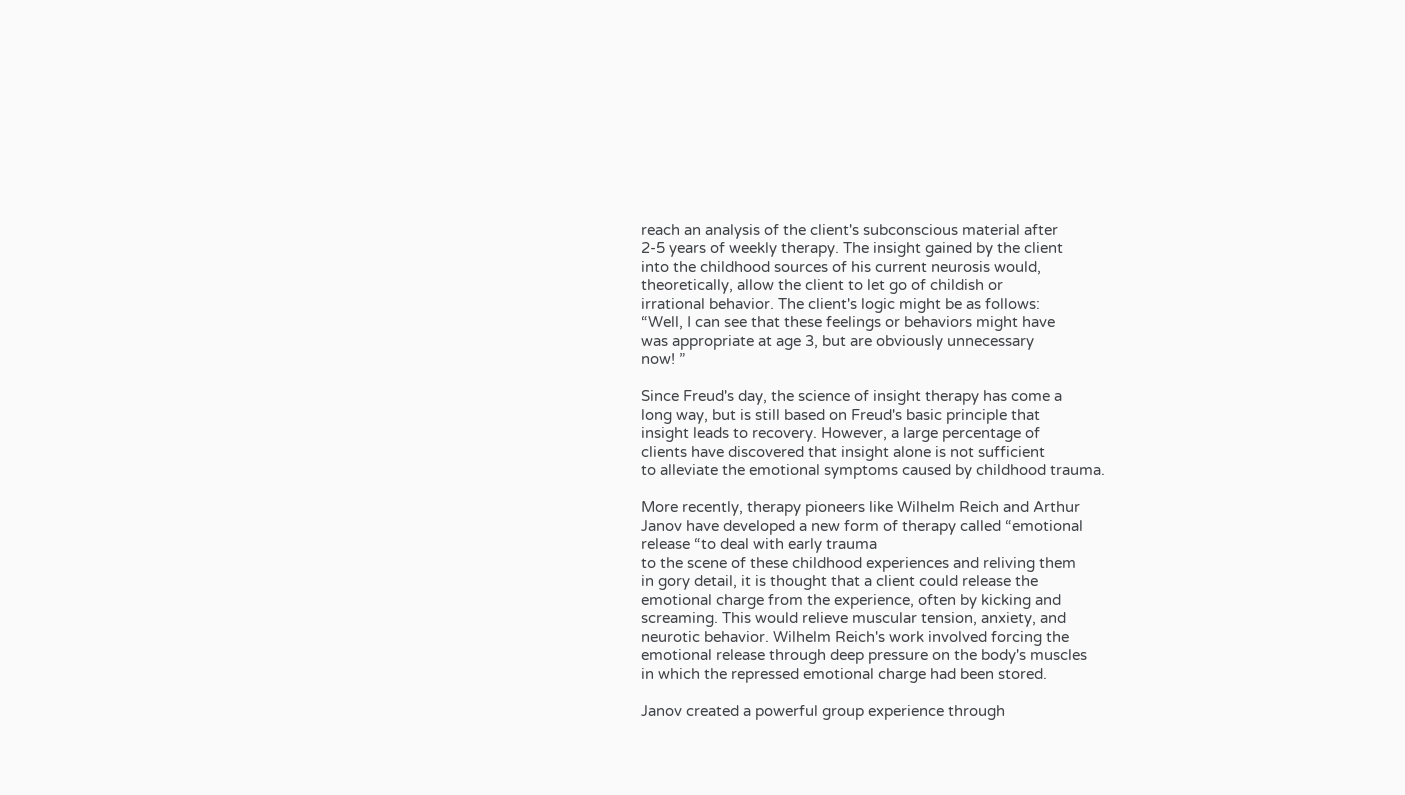reach an analysis of the client's subconscious material after
2-5 years of weekly therapy. The insight gained by the client
into the childhood sources of his current neurosis would,
theoretically, allow the client to let go of childish or
irrational behavior. The client's logic might be as follows:
“Well, I can see that these feelings or behaviors might have
was appropriate at age 3, but are obviously unnecessary
now! ”

Since Freud's day, the science of insight therapy has come a
long way, but is still based on Freud's basic principle that
insight leads to recovery. However, a large percentage of
clients have discovered that insight alone is not sufficient
to alleviate the emotional symptoms caused by childhood trauma.

More recently, therapy pioneers like Wilhelm Reich and Arthur
Janov have developed a new form of therapy called “emotional
release “to deal with early trauma
to the scene of these childhood experiences and reliving them
in gory detail, it is thought that a client could release the
emotional charge from the experience, often by kicking and
screaming. This would relieve muscular tension, anxiety, and
neurotic behavior. Wilhelm Reich's work involved forcing the
emotional release through deep pressure on the body's muscles
in which the repressed emotional charge had been stored.

Janov created a powerful group experience through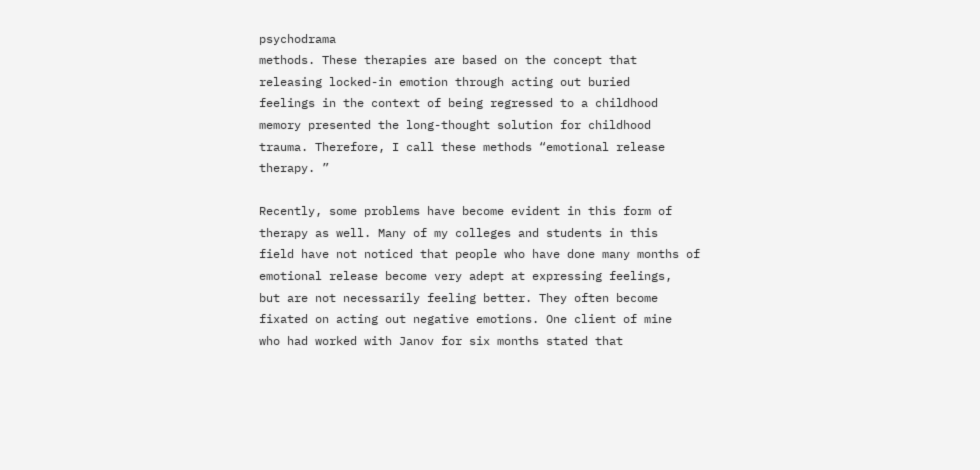psychodrama
methods. These therapies are based on the concept that
releasing locked-in emotion through acting out buried
feelings in the context of being regressed to a childhood
memory presented the long-thought solution for childhood
trauma. Therefore, I call these methods “emotional release
therapy. ”

Recently, some problems have become evident in this form of
therapy as well. Many of my colleges and students in this
field have not noticed that people who have done many months of
emotional release become very adept at expressing feelings,
but are not necessarily feeling better. They often become
fixated on acting out negative emotions. One client of mine
who had worked with Janov for six months stated that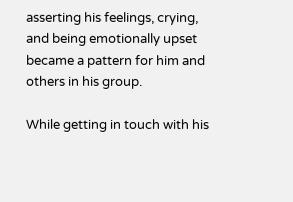asserting his feelings, crying, and being emotionally upset
became a pattern for him and others in his group.

While getting in touch with his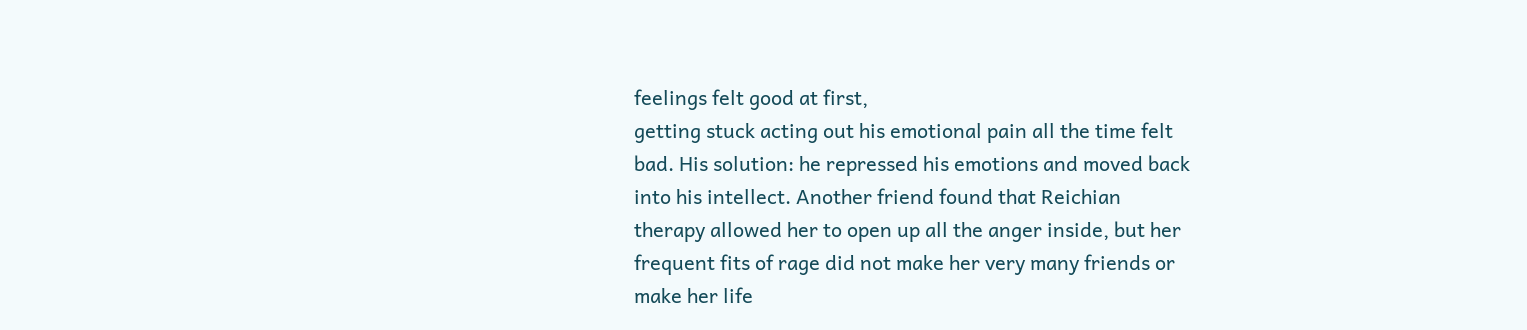feelings felt good at first,
getting stuck acting out his emotional pain all the time felt
bad. His solution: he repressed his emotions and moved back
into his intellect. Another friend found that Reichian
therapy allowed her to open up all the anger inside, but her
frequent fits of rage did not make her very many friends or
make her life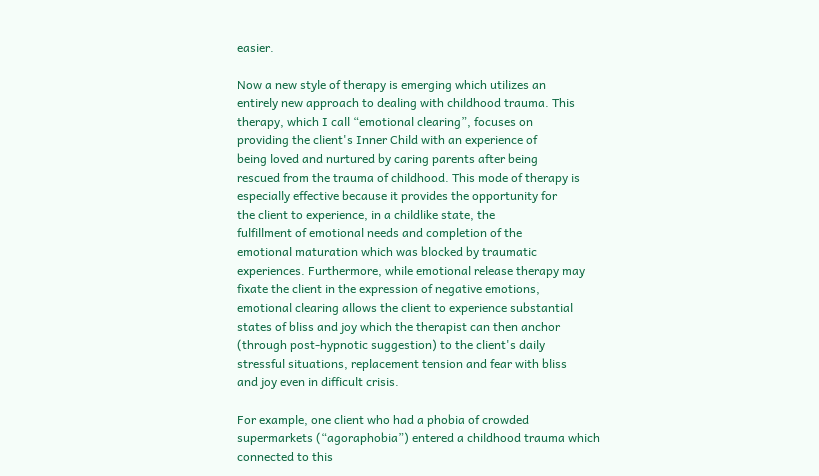easier.

Now a new style of therapy is emerging which utilizes an
entirely new approach to dealing with childhood trauma. This
therapy, which I call “emotional clearing”, focuses on
providing the client's Inner Child with an experience of
being loved and nurtured by caring parents after being
rescued from the trauma of childhood. This mode of therapy is
especially effective because it provides the opportunity for
the client to experience, in a childlike state, the
fulfillment of emotional needs and completion of the
emotional maturation which was blocked by traumatic
experiences. Furthermore, while emotional release therapy may
fixate the client in the expression of negative emotions,
emotional clearing allows the client to experience substantial
states of bliss and joy which the therapist can then anchor
(through post-hypnotic suggestion) to the client's daily
stressful situations, replacement tension and fear with bliss
and joy even in difficult crisis.

For example, one client who had a phobia of crowded
supermarkets (“agoraphobia”) entered a childhood trauma which
connected to this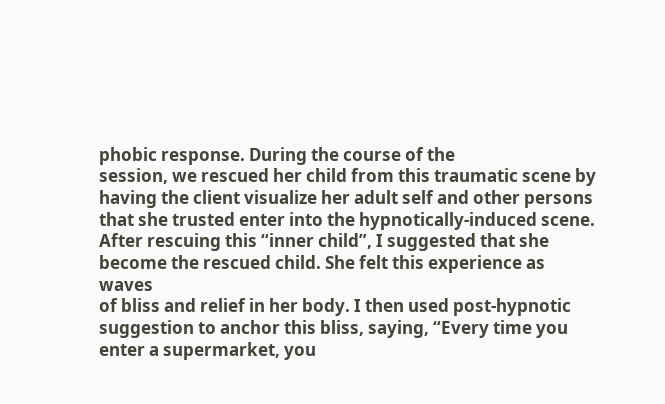phobic response. During the course of the
session, we rescued her child from this traumatic scene by
having the client visualize her adult self and other persons
that she trusted enter into the hypnotically-induced scene.
After rescuing this “inner child”, I suggested that she
become the rescued child. She felt this experience as waves
of bliss and relief in her body. I then used post-hypnotic
suggestion to anchor this bliss, saying, “Every time you
enter a supermarket, you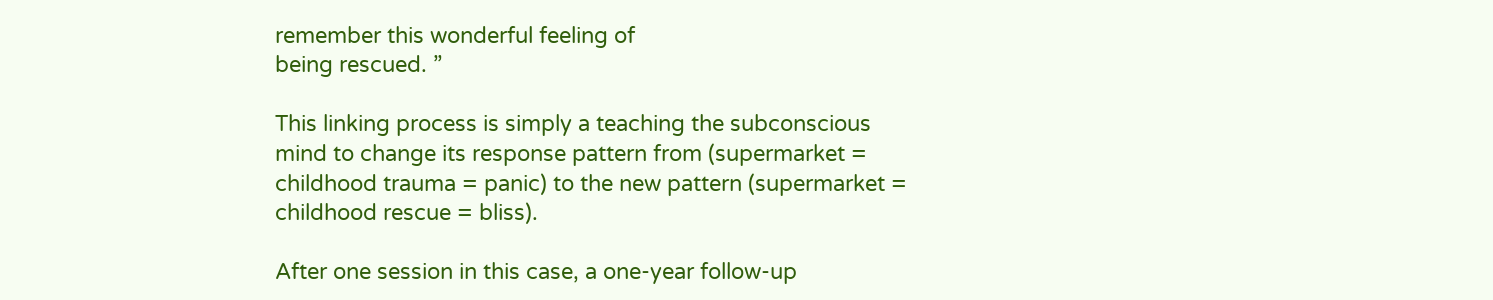remember this wonderful feeling of
being rescued. ”

This linking process is simply a teaching the subconscious
mind to change its response pattern from (supermarket =
childhood trauma = panic) to the new pattern (supermarket =
childhood rescue = bliss).

After one session in this case, a one-year follow-up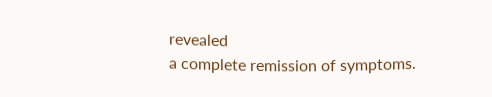revealed
a complete remission of symptoms.